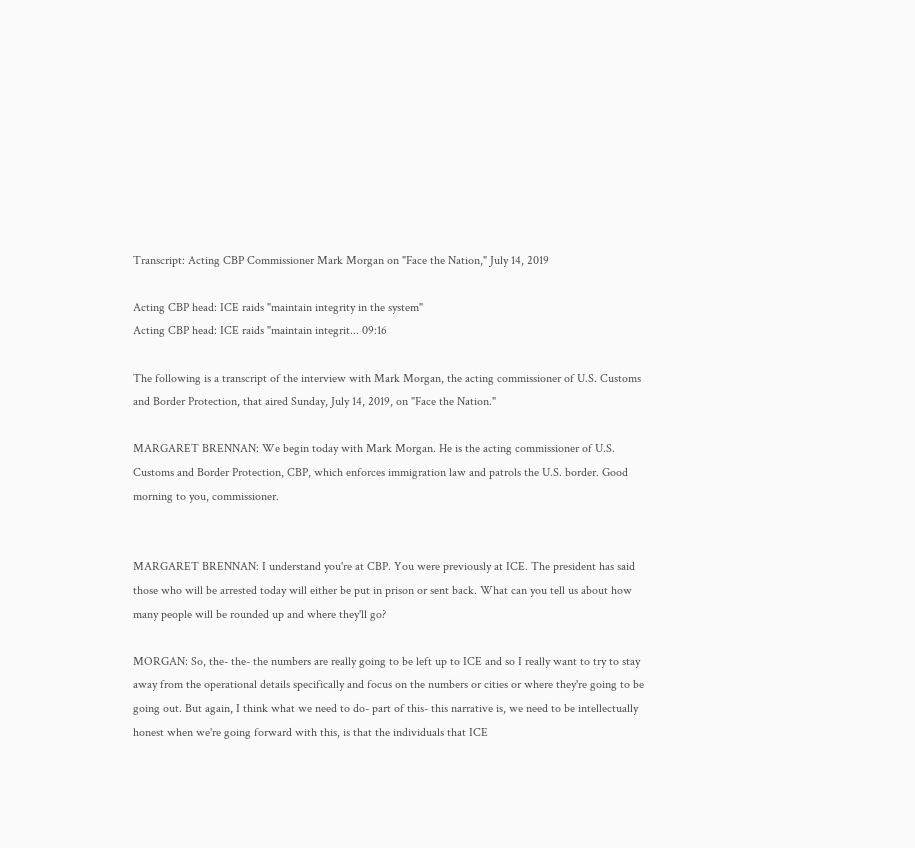Transcript: Acting CBP Commissioner Mark Morgan on "Face the Nation," July 14, 2019

Acting CBP head: ICE raids "maintain integrity in the system"
Acting CBP head: ICE raids "maintain integrit... 09:16

The following is a transcript of the interview with Mark Morgan, the acting commissioner of U.S. Customs and Border Protection, that aired Sunday, July 14, 2019, on "Face the Nation."

MARGARET BRENNAN: We begin today with Mark Morgan. He is the acting commissioner of U.S. Customs and Border Protection, CBP, which enforces immigration law and patrols the U.S. border. Good morning to you, commissioner.


MARGARET BRENNAN: I understand you're at CBP. You were previously at ICE. The president has said those who will be arrested today will either be put in prison or sent back. What can you tell us about how many people will be rounded up and where they'll go?

MORGAN: So, the- the- the numbers are really going to be left up to ICE and so I really want to try to stay away from the operational details specifically and focus on the numbers or cities or where they're going to be going out. But again, I think what we need to do- part of this- this narrative is, we need to be intellectually honest when we're going forward with this, is that the individuals that ICE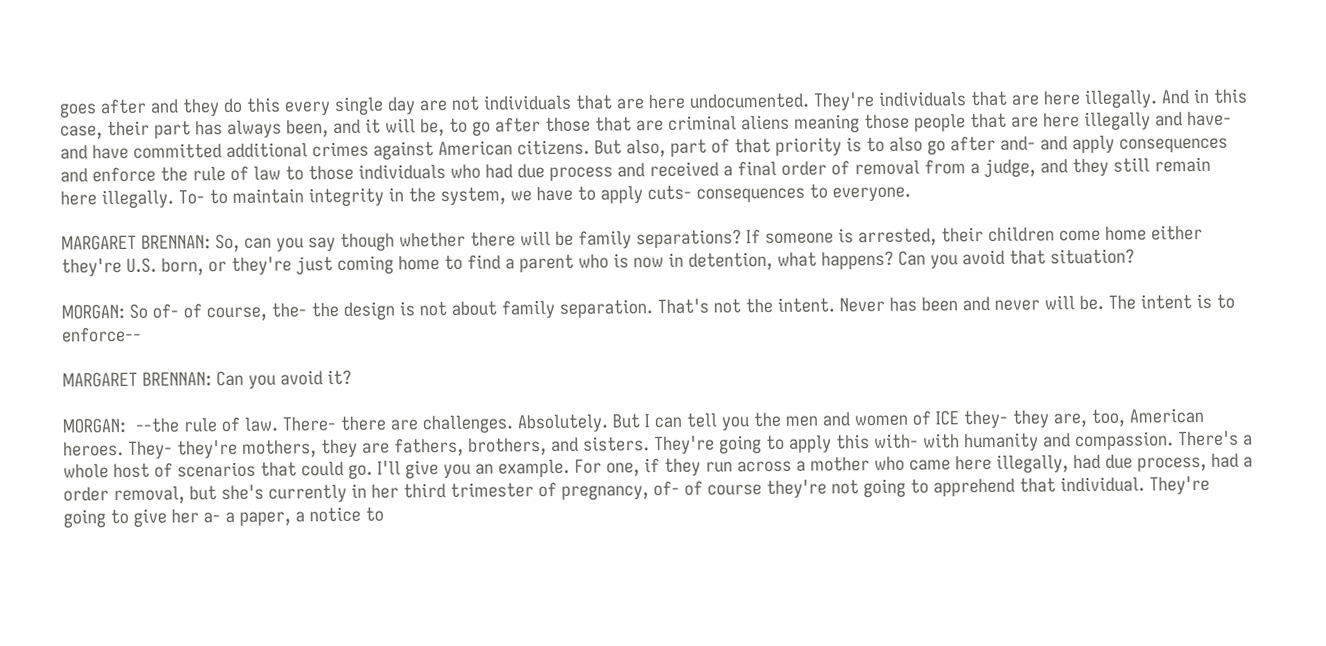goes after and they do this every single day are not individuals that are here undocumented. They're individuals that are here illegally. And in this case, their part has always been, and it will be, to go after those that are criminal aliens meaning those people that are here illegally and have- and have committed additional crimes against American citizens. But also, part of that priority is to also go after and- and apply consequences and enforce the rule of law to those individuals who had due process and received a final order of removal from a judge, and they still remain here illegally. To- to maintain integrity in the system, we have to apply cuts- consequences to everyone.

MARGARET BRENNAN: So, can you say though whether there will be family separations? If someone is arrested, their children come home either they're U.S. born, or they're just coming home to find a parent who is now in detention, what happens? Can you avoid that situation?

MORGAN: So of- of course, the- the design is not about family separation. That's not the intent. Never has been and never will be. The intent is to enforce--

MARGARET BRENNAN: Can you avoid it?

MORGAN:  --the rule of law. There- there are challenges. Absolutely. But I can tell you the men and women of ICE they- they are, too, American heroes. They- they're mothers, they are fathers, brothers, and sisters. They're going to apply this with- with humanity and compassion. There's a whole host of scenarios that could go. I'll give you an example. For one, if they run across a mother who came here illegally, had due process, had a order removal, but she's currently in her third trimester of pregnancy, of- of course they're not going to apprehend that individual. They're going to give her a- a paper, a notice to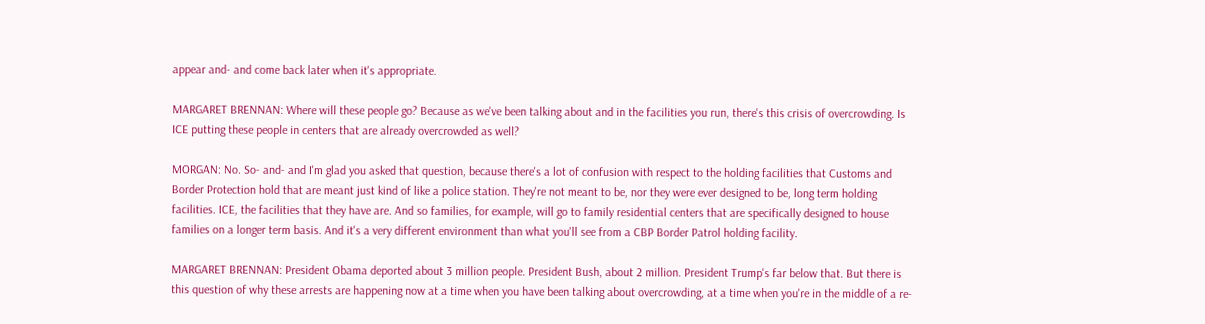appear and- and come back later when it's appropriate.

MARGARET BRENNAN: Where will these people go? Because as we've been talking about and in the facilities you run, there's this crisis of overcrowding. Is ICE putting these people in centers that are already overcrowded as well?

MORGAN: No. So- and- and I'm glad you asked that question, because there's a lot of confusion with respect to the holding facilities that Customs and Border Protection hold that are meant just kind of like a police station. They're not meant to be, nor they were ever designed to be, long term holding facilities. ICE, the facilities that they have are. And so families, for example, will go to family residential centers that are specifically designed to house families on a longer term basis. And it's a very different environment than what you'll see from a CBP Border Patrol holding facility.

MARGARET BRENNAN: President Obama deported about 3 million people. President Bush, about 2 million. President Trump's far below that. But there is this question of why these arrests are happening now at a time when you have been talking about overcrowding, at a time when you're in the middle of a re-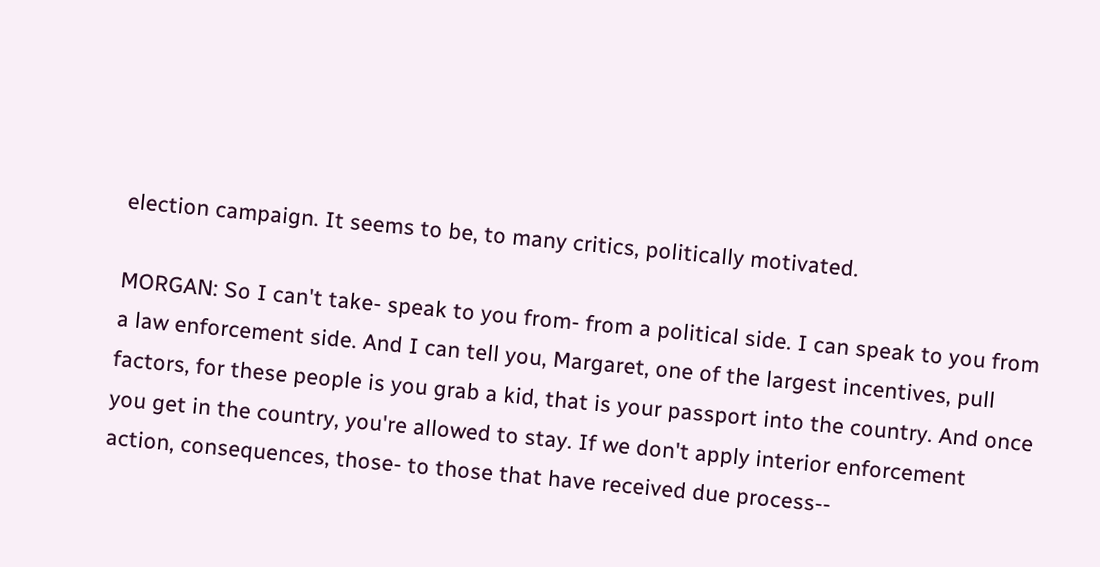election campaign. It seems to be, to many critics, politically motivated.

MORGAN: So I can't take- speak to you from- from a political side. I can speak to you from a law enforcement side. And I can tell you, Margaret, one of the largest incentives, pull factors, for these people is you grab a kid, that is your passport into the country. And once you get in the country, you're allowed to stay. If we don't apply interior enforcement action, consequences, those- to those that have received due process--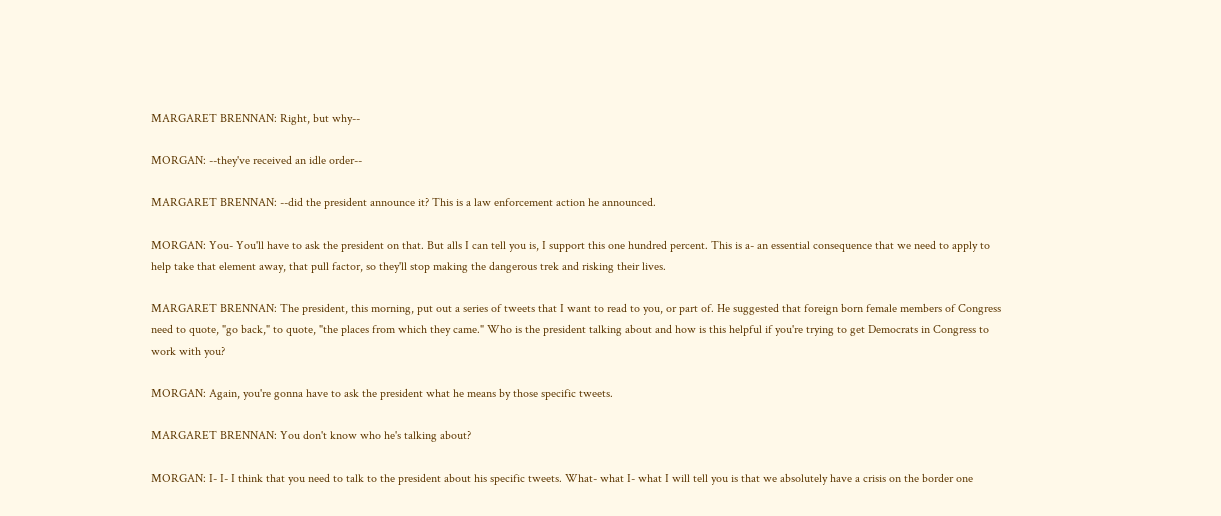MARGARET BRENNAN: Right, but why--

MORGAN: --they've received an idle order--

MARGARET BRENNAN: --did the president announce it? This is a law enforcement action he announced.

MORGAN: You- You'll have to ask the president on that. But alls I can tell you is, I support this one hundred percent. This is a- an essential consequence that we need to apply to help take that element away, that pull factor, so they'll stop making the dangerous trek and risking their lives.

MARGARET BRENNAN: The president, this morning, put out a series of tweets that I want to read to you, or part of. He suggested that foreign born female members of Congress need to quote, "go back," to quote, "the places from which they came." Who is the president talking about and how is this helpful if you're trying to get Democrats in Congress to work with you?

MORGAN: Again, you're gonna have to ask the president what he means by those specific tweets.

MARGARET BRENNAN: You don't know who he's talking about?

MORGAN: I- I- I think that you need to talk to the president about his specific tweets. What- what I- what I will tell you is that we absolutely have a crisis on the border one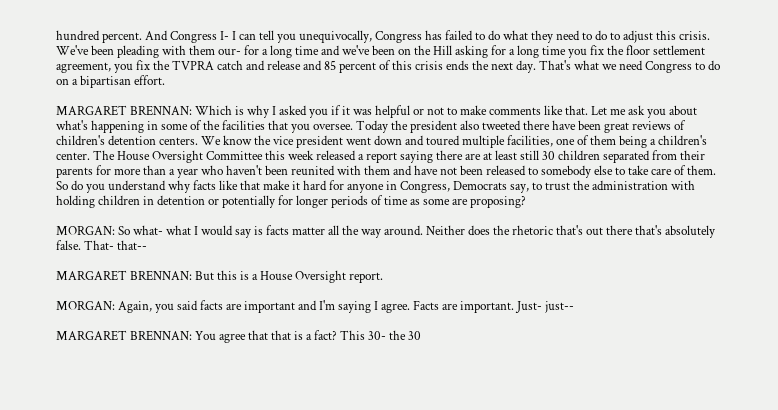hundred percent. And Congress I- I can tell you unequivocally, Congress has failed to do what they need to do to adjust this crisis. We've been pleading with them our- for a long time and we've been on the Hill asking for a long time you fix the floor settlement agreement, you fix the TVPRA catch and release and 85 percent of this crisis ends the next day. That's what we need Congress to do on a bipartisan effort.

MARGARET BRENNAN: Which is why I asked you if it was helpful or not to make comments like that. Let me ask you about what's happening in some of the facilities that you oversee. Today the president also tweeted there have been great reviews of children's detention centers. We know the vice president went down and toured multiple facilities, one of them being a children's center. The House Oversight Committee this week released a report saying there are at least still 30 children separated from their parents for more than a year who haven't been reunited with them and have not been released to somebody else to take care of them. So do you understand why facts like that make it hard for anyone in Congress, Democrats say, to trust the administration with holding children in detention or potentially for longer periods of time as some are proposing?

MORGAN: So what- what I would say is facts matter all the way around. Neither does the rhetoric that's out there that's absolutely false. That- that--

MARGARET BRENNAN: But this is a House Oversight report.

MORGAN: Again, you said facts are important and I'm saying I agree. Facts are important. Just- just--

MARGARET BRENNAN: You agree that that is a fact? This 30- the 30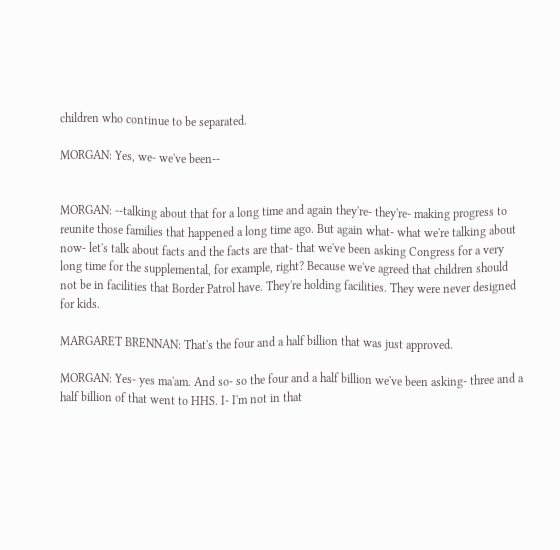children who continue to be separated.

MORGAN: Yes, we- we've been--


MORGAN: --talking about that for a long time and again they're- they're- making progress to reunite those families that happened a long time ago. But again what- what we're talking about now- let's talk about facts and the facts are that- that we've been asking Congress for a very long time for the supplemental, for example, right? Because we've agreed that children should not be in facilities that Border Patrol have. They're holding facilities. They were never designed for kids.

MARGARET BRENNAN: That's the four and a half billion that was just approved.

MORGAN: Yes- yes ma'am. And so- so the four and a half billion we've been asking- three and a half billion of that went to HHS. I- I'm not in that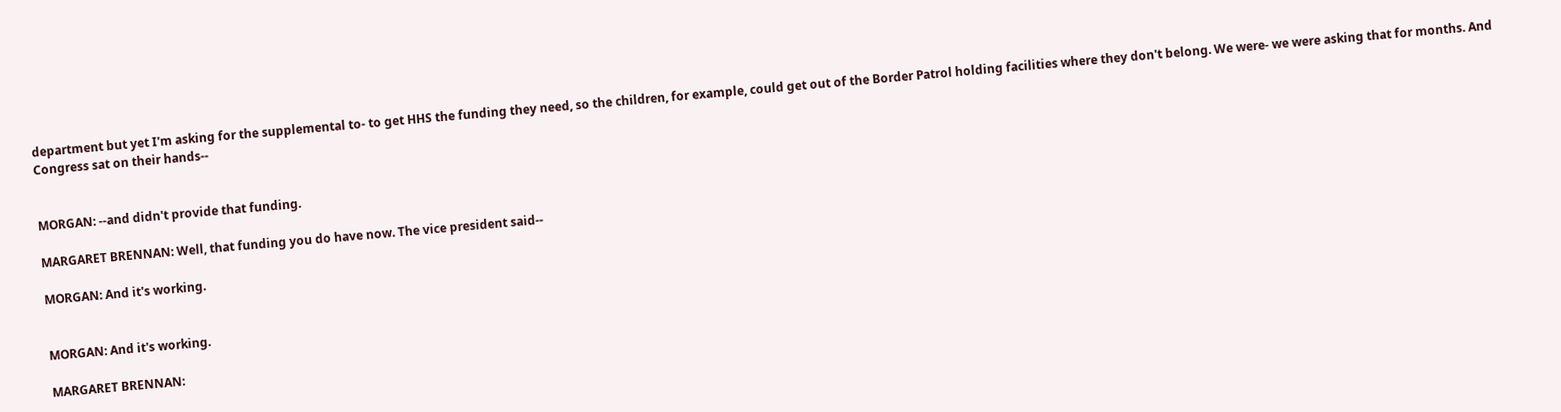department but yet I'm asking for the supplemental to- to get HHS the funding they need, so the children, for example, could get out of the Border Patrol holding facilities where they don't belong. We were- we were asking that for months. And Congress sat on their hands--


MORGAN: --and didn't provide that funding.

MARGARET BRENNAN: Well, that funding you do have now. The vice president said--

MORGAN: And it's working.


MORGAN: And it's working.

MARGARET BRENNAN: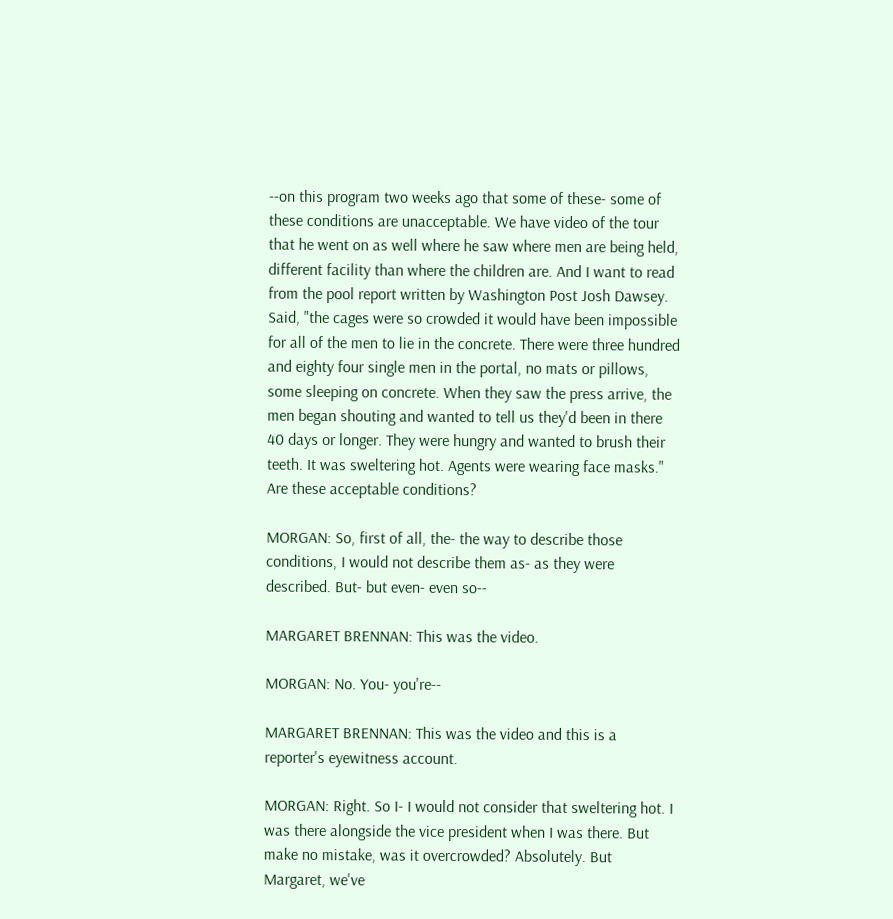--on this program two weeks ago that some of these- some of these conditions are unacceptable. We have video of the tour that he went on as well where he saw where men are being held, different facility than where the children are. And I want to read from the pool report written by Washington Post Josh Dawsey. Said, "the cages were so crowded it would have been impossible for all of the men to lie in the concrete. There were three hundred and eighty four single men in the portal, no mats or pillows, some sleeping on concrete. When they saw the press arrive, the men began shouting and wanted to tell us they'd been in there 40 days or longer. They were hungry and wanted to brush their teeth. It was sweltering hot. Agents were wearing face masks." Are these acceptable conditions?

MORGAN: So, first of all, the- the way to describe those conditions, I would not describe them as- as they were described. But- but even- even so--

MARGARET BRENNAN: This was the video.

MORGAN: No. You- you're--

MARGARET BRENNAN: This was the video and this is a reporter's eyewitness account.

MORGAN: Right. So I- I would not consider that sweltering hot. I was there alongside the vice president when I was there. But make no mistake, was it overcrowded? Absolutely. But Margaret, we've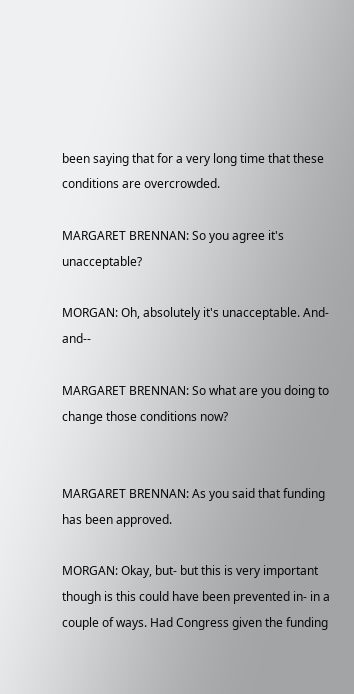been saying that for a very long time that these conditions are overcrowded.

MARGARET BRENNAN: So you agree it's unacceptable?

MORGAN: Oh, absolutely it's unacceptable. And- and--

MARGARET BRENNAN: So what are you doing to change those conditions now?


MARGARET BRENNAN: As you said that funding has been approved.

MORGAN: Okay, but- but this is very important though is this could have been prevented in- in a couple of ways. Had Congress given the funding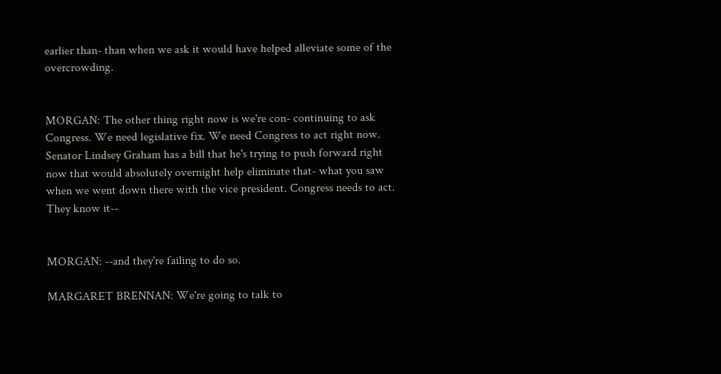earlier than- than when we ask it would have helped alleviate some of the overcrowding.


MORGAN: The other thing right now is we're con- continuing to ask Congress. We need legislative fix. We need Congress to act right now. Senator Lindsey Graham has a bill that he's trying to push forward right now that would absolutely overnight help eliminate that- what you saw when we went down there with the vice president. Congress needs to act. They know it--


MORGAN: --and they're failing to do so.

MARGARET BRENNAN: We're going to talk to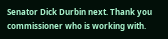Senator Dick Durbin next. Thank you commissioner who is working with.